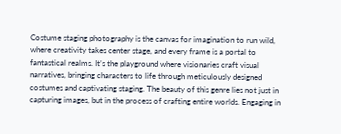Costume staging photography is the canvas for imagination to run wild, where creativity takes center stage, and every frame is a portal to fantastical realms. It’s the playground where visionaries craft visual narratives, bringing characters to life through meticulously designed costumes and captivating staging. The beauty of this genre lies not just in capturing images, but in the process of crafting entire worlds. Engaging in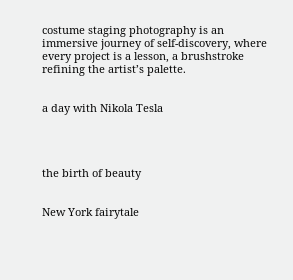costume staging photography is an immersive journey of self-discovery, where every project is a lesson, a brushstroke refining the artist’s palette.


a day with Nikola Tesla




the birth of beauty


New York fairytale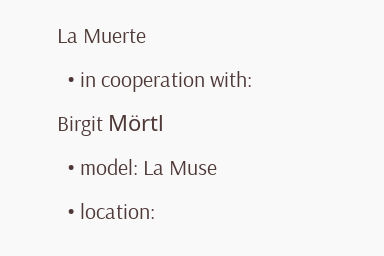La Muerte
  • in cooperation with: Birgit Mörtl
  • model: La Muse
  • location: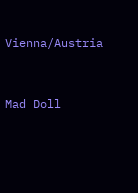Vienna/Austria


Mad Doll